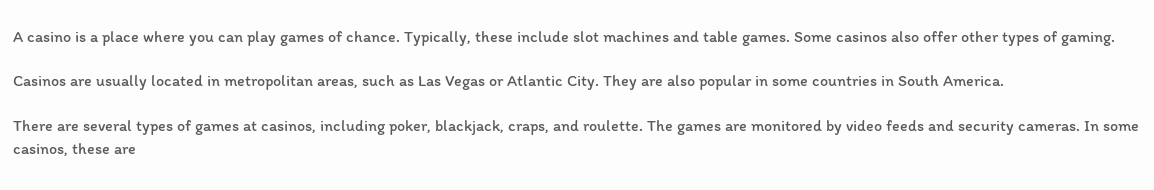A casino is a place where you can play games of chance. Typically, these include slot machines and table games. Some casinos also offer other types of gaming.

Casinos are usually located in metropolitan areas, such as Las Vegas or Atlantic City. They are also popular in some countries in South America.

There are several types of games at casinos, including poker, blackjack, craps, and roulette. The games are monitored by video feeds and security cameras. In some casinos, these are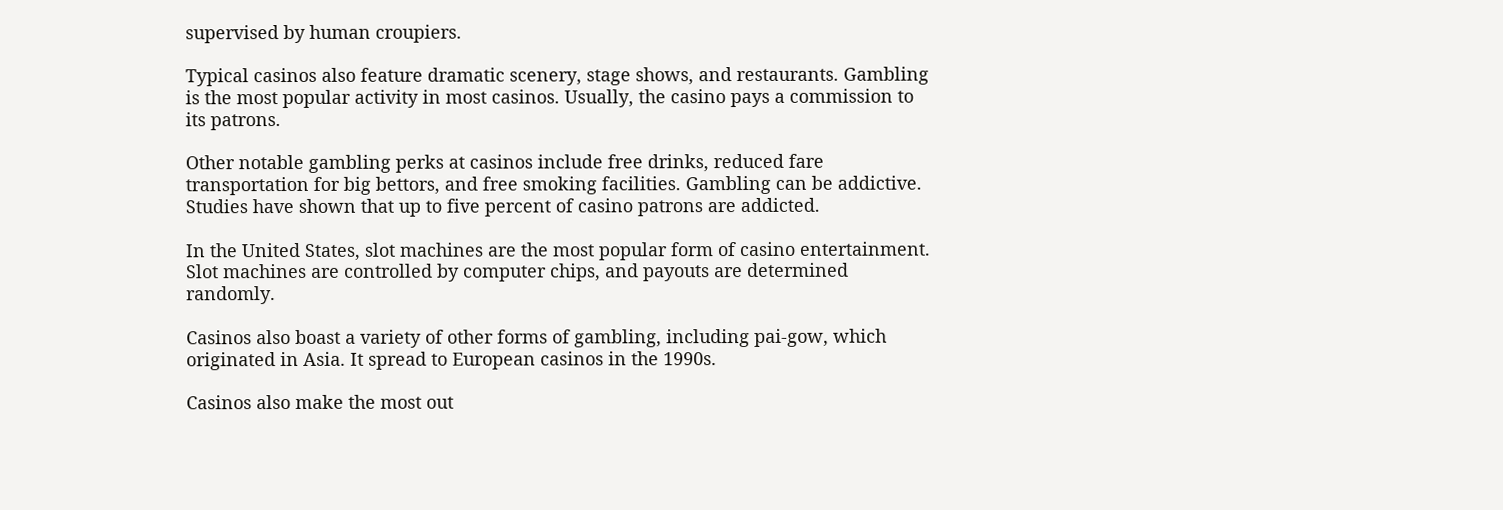supervised by human croupiers.

Typical casinos also feature dramatic scenery, stage shows, and restaurants. Gambling is the most popular activity in most casinos. Usually, the casino pays a commission to its patrons.

Other notable gambling perks at casinos include free drinks, reduced fare transportation for big bettors, and free smoking facilities. Gambling can be addictive. Studies have shown that up to five percent of casino patrons are addicted.

In the United States, slot machines are the most popular form of casino entertainment. Slot machines are controlled by computer chips, and payouts are determined randomly.

Casinos also boast a variety of other forms of gambling, including pai-gow, which originated in Asia. It spread to European casinos in the 1990s.

Casinos also make the most out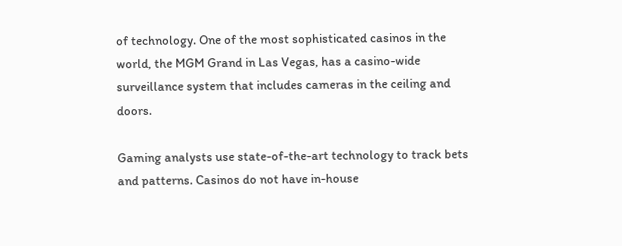of technology. One of the most sophisticated casinos in the world, the MGM Grand in Las Vegas, has a casino-wide surveillance system that includes cameras in the ceiling and doors.

Gaming analysts use state-of-the-art technology to track bets and patterns. Casinos do not have in-house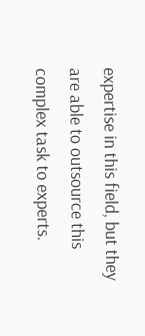expertise in this field, but they are able to outsource this complex task to experts.